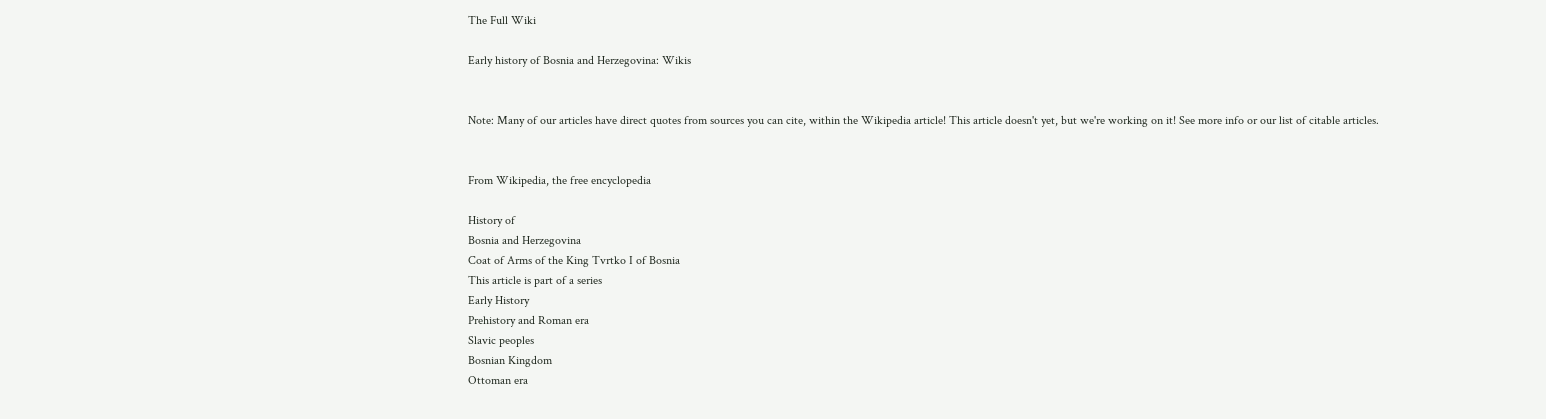The Full Wiki

Early history of Bosnia and Herzegovina: Wikis


Note: Many of our articles have direct quotes from sources you can cite, within the Wikipedia article! This article doesn't yet, but we're working on it! See more info or our list of citable articles.


From Wikipedia, the free encyclopedia

History of
Bosnia and Herzegovina
Coat of Arms of the King Tvrtko I of Bosnia
This article is part of a series
Early History
Prehistory and Roman era
Slavic peoples
Bosnian Kingdom
Ottoman era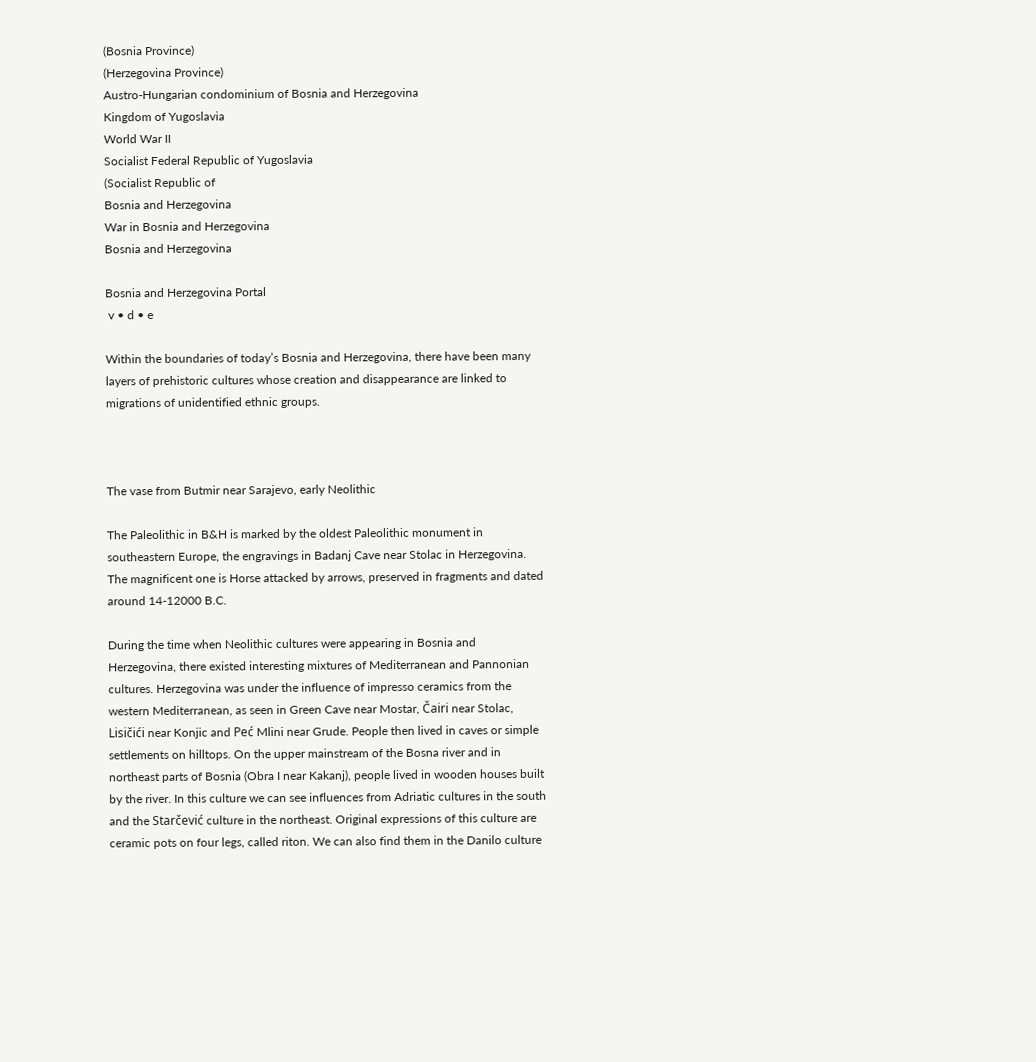(Bosnia Province)
(Herzegovina Province)
Austro-Hungarian condominium of Bosnia and Herzegovina
Kingdom of Yugoslavia
World War II
Socialist Federal Republic of Yugoslavia
(Socialist Republic of
Bosnia and Herzegovina
War in Bosnia and Herzegovina
Bosnia and Herzegovina

Bosnia and Herzegovina Portal
 v • d • e

Within the boundaries of today’s Bosnia and Herzegovina, there have been many layers of prehistoric cultures whose creation and disappearance are linked to migrations of unidentified ethnic groups.



The vase from Butmir near Sarajevo, early Neolithic

The Paleolithic in B&H is marked by the oldest Paleolithic monument in southeastern Europe, the engravings in Badanj Cave near Stolac in Herzegovina. The magnificent one is Horse attacked by arrows, preserved in fragments and dated around 14-12000 B.C.

During the time when Neolithic cultures were appearing in Bosnia and Herzegovina, there existed interesting mixtures of Mediterranean and Pannonian cultures. Herzegovina was under the influence of impresso ceramics from the western Mediterranean, as seen in Green Cave near Mostar, Čairi near Stolac, Lisičići near Konjic and Peć Mlini near Grude. People then lived in caves or simple settlements on hilltops. On the upper mainstream of the Bosna river and in northeast parts of Bosnia (Obra I near Kakanj), people lived in wooden houses built by the river. In this culture we can see influences from Adriatic cultures in the south and the Starčević culture in the northeast. Original expressions of this culture are ceramic pots on four legs, called riton. We can also find them in the Danilo culture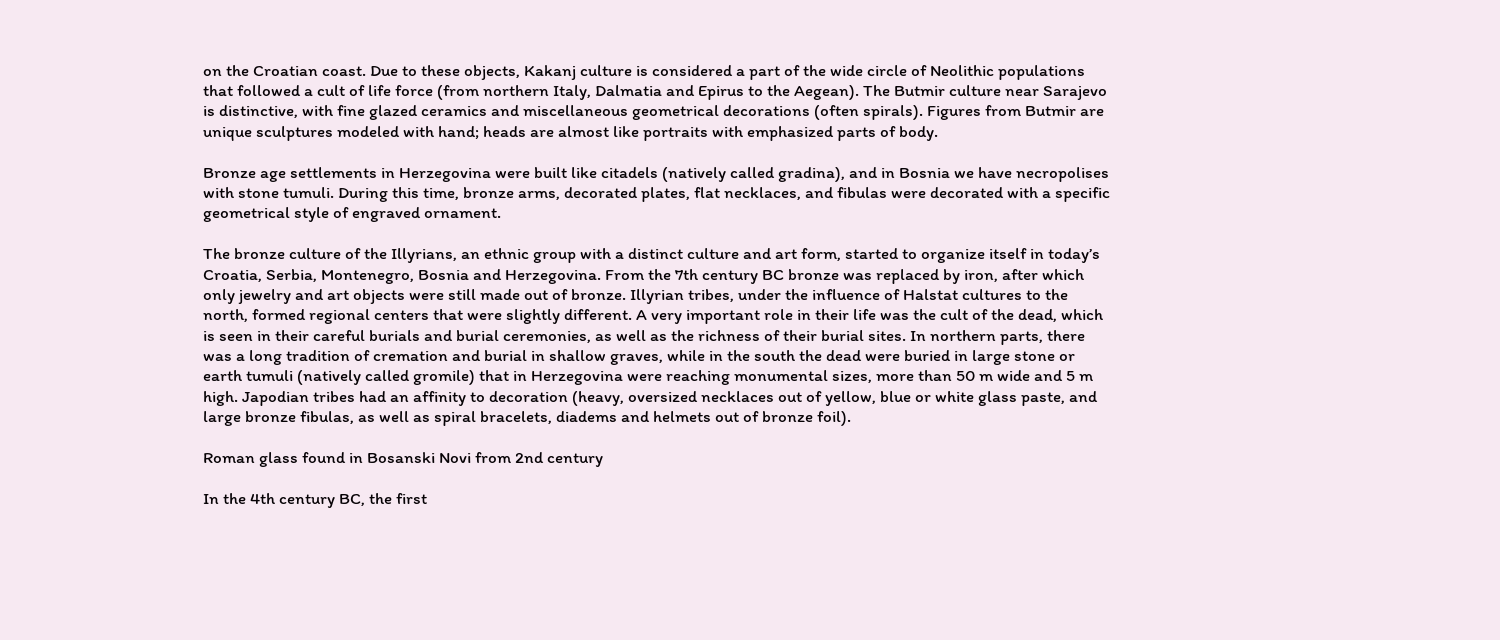on the Croatian coast. Due to these objects, Kakanj culture is considered a part of the wide circle of Neolithic populations that followed a cult of life force (from northern Italy, Dalmatia and Epirus to the Aegean). The Butmir culture near Sarajevo is distinctive, with fine glazed ceramics and miscellaneous geometrical decorations (often spirals). Figures from Butmir are unique sculptures modeled with hand; heads are almost like portraits with emphasized parts of body.

Bronze age settlements in Herzegovina were built like citadels (natively called gradina), and in Bosnia we have necropolises with stone tumuli. During this time, bronze arms, decorated plates, flat necklaces, and fibulas were decorated with a specific geometrical style of engraved ornament.

The bronze culture of the Illyrians, an ethnic group with a distinct culture and art form, started to organize itself in today’s Croatia, Serbia, Montenegro, Bosnia and Herzegovina. From the 7th century BC bronze was replaced by iron, after which only jewelry and art objects were still made out of bronze. Illyrian tribes, under the influence of Halstat cultures to the north, formed regional centers that were slightly different. A very important role in their life was the cult of the dead, which is seen in their careful burials and burial ceremonies, as well as the richness of their burial sites. In northern parts, there was a long tradition of cremation and burial in shallow graves, while in the south the dead were buried in large stone or earth tumuli (natively called gromile) that in Herzegovina were reaching monumental sizes, more than 50 m wide and 5 m high. Japodian tribes had an affinity to decoration (heavy, oversized necklaces out of yellow, blue or white glass paste, and large bronze fibulas, as well as spiral bracelets, diadems and helmets out of bronze foil).

Roman glass found in Bosanski Novi from 2nd century

In the 4th century BC, the first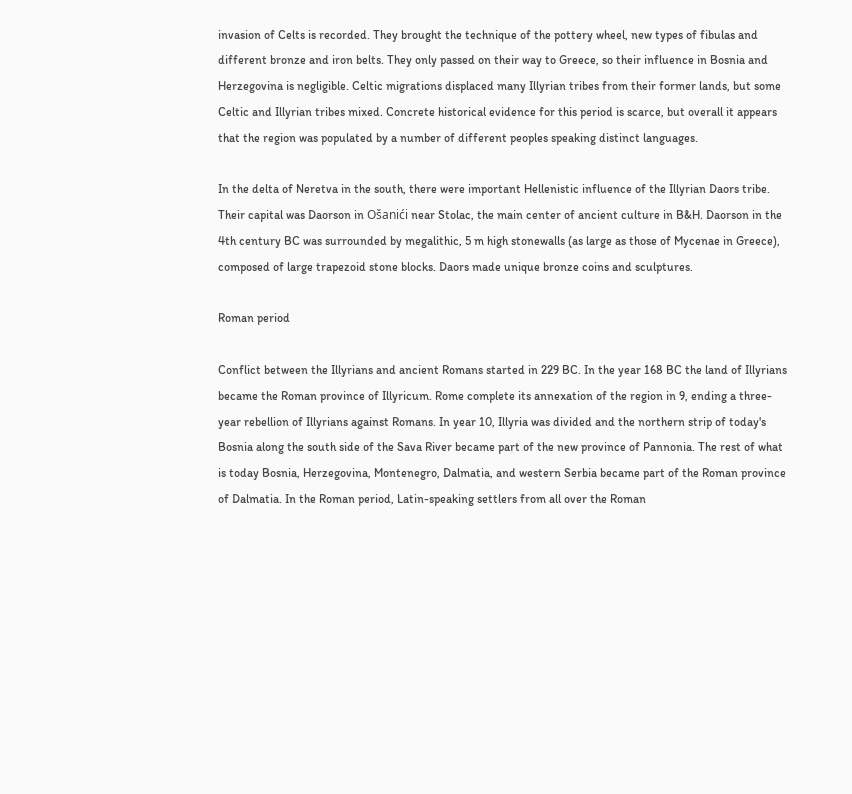invasion of Celts is recorded. They brought the technique of the pottery wheel, new types of fibulas and different bronze and iron belts. They only passed on their way to Greece, so their influence in Bosnia and Herzegovina is negligible. Celtic migrations displaced many Illyrian tribes from their former lands, but some Celtic and Illyrian tribes mixed. Concrete historical evidence for this period is scarce, but overall it appears that the region was populated by a number of different peoples speaking distinct languages.

In the delta of Neretva in the south, there were important Hellenistic influence of the Illyrian Daors tribe. Their capital was Daorson in Ošanići near Stolac, the main center of ancient culture in B&H. Daorson in the 4th century BC was surrounded by megalithic, 5 m high stonewalls (as large as those of Mycenae in Greece), composed of large trapezoid stone blocks. Daors made unique bronze coins and sculptures.

Roman period

Conflict between the Illyrians and ancient Romans started in 229 BC. In the year 168 BC the land of Illyrians became the Roman province of Illyricum. Rome complete its annexation of the region in 9, ending a three-year rebellion of Illyrians against Romans. In year 10, Illyria was divided and the northern strip of today's Bosnia along the south side of the Sava River became part of the new province of Pannonia. The rest of what is today Bosnia, Herzegovina, Montenegro, Dalmatia, and western Serbia became part of the Roman province of Dalmatia. In the Roman period, Latin-speaking settlers from all over the Roman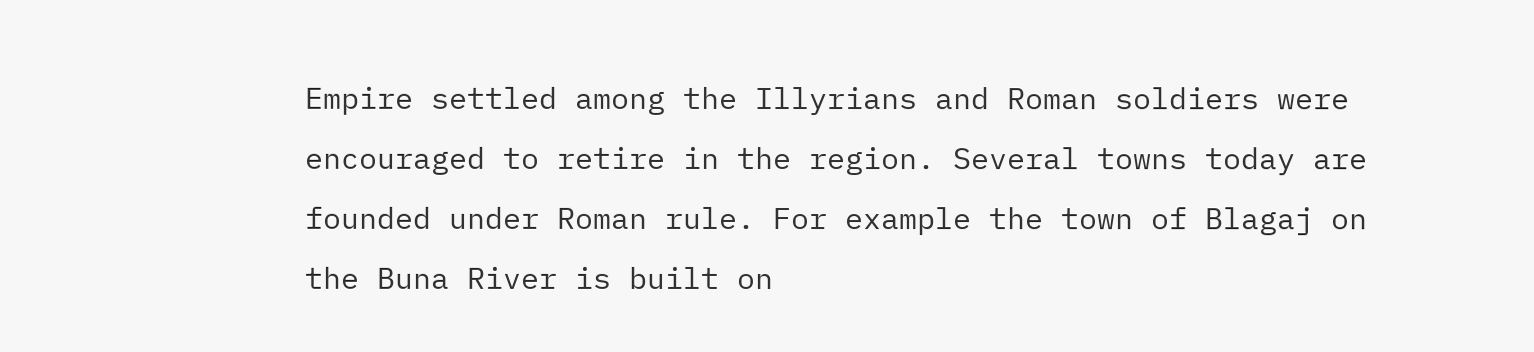Empire settled among the Illyrians and Roman soldiers were encouraged to retire in the region. Several towns today are founded under Roman rule. For example the town of Blagaj on the Buna River is built on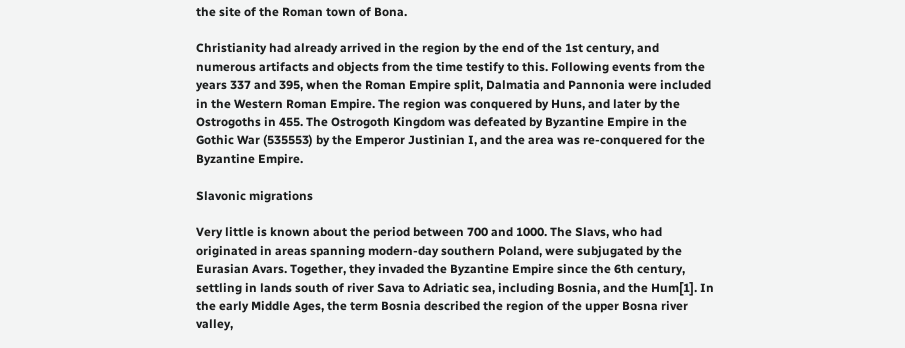the site of the Roman town of Bona.

Christianity had already arrived in the region by the end of the 1st century, and numerous artifacts and objects from the time testify to this. Following events from the years 337 and 395, when the Roman Empire split, Dalmatia and Pannonia were included in the Western Roman Empire. The region was conquered by Huns, and later by the Ostrogoths in 455. The Ostrogoth Kingdom was defeated by Byzantine Empire in the Gothic War (535553) by the Emperor Justinian I, and the area was re-conquered for the Byzantine Empire.

Slavonic migrations

Very little is known about the period between 700 and 1000. The Slavs, who had originated in areas spanning modern-day southern Poland, were subjugated by the Eurasian Avars. Together, they invaded the Byzantine Empire since the 6th century, settling in lands south of river Sava to Adriatic sea, including Bosnia, and the Hum[1]. In the early Middle Ages, the term Bosnia described the region of the upper Bosna river valley,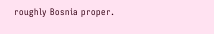roughly Bosnia proper.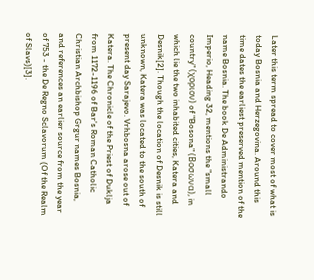Later this term spread to cover most of what is today Bosnia and Herzegovina. Around this time dates the earliest preserved mention of the name Bosnia. The book De Administrando Imperio, Heading 32, mentions the "small country" (χοριον) of "Bosona" (Βοσωνα), in which lie the two inhabited cities, Katera and Desnik[2]. Though the location of Desnik is still unknown, Katera was located to the south of present day Sarajevo. Vrhbosna arose out of Katera. The Chronicle of the Priest of Duklja from 1172-1196 of Bar's Roman Catholic Christian Archbishop Grgur names Bosnia, and references an earlier source from the year of 753 - the De Regno Sclavorum (Of the Realm of Slavs)[3].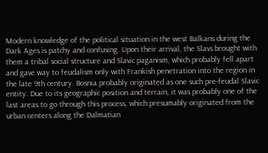Modern knowledge of the political situation in the west Balkans during the Dark Ages is patchy and confusing. Upon their arrival, the Slavs brought with them a tribal social structure and Slavic paganism, which probably fell apart and gave way to feudalism only with Frankish penetration into the region in the late 9th century. Bosnia probably originated as one such pre-feudal Slavic entity. Due to its geographic position and terrain, it was probably one of the last areas to go through this process, which presumably originated from the urban centers along the Dalmatian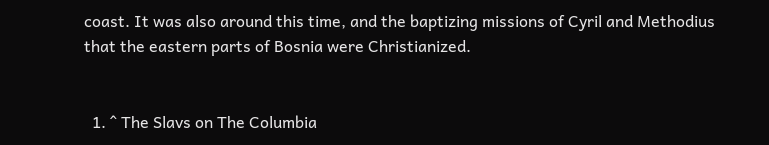coast. It was also around this time, and the baptizing missions of Cyril and Methodius that the eastern parts of Bosnia were Christianized.


  1. ^ The Slavs on The Columbia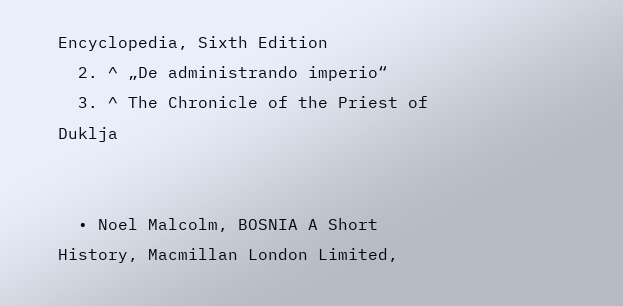Encyclopedia, Sixth Edition
  2. ^ „De administrando imperio“
  3. ^ The Chronicle of the Priest of Duklja


  • Noel Malcolm, BOSNIA A Short History, Macmillan London Limited,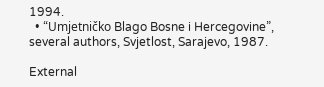1994.
  • “Umjetničko Blago Bosne i Hercegovine”, several authors, Svjetlost, Sarajevo, 1987.

External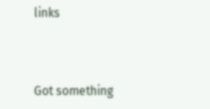links



Got something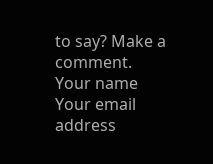to say? Make a comment.
Your name
Your email address